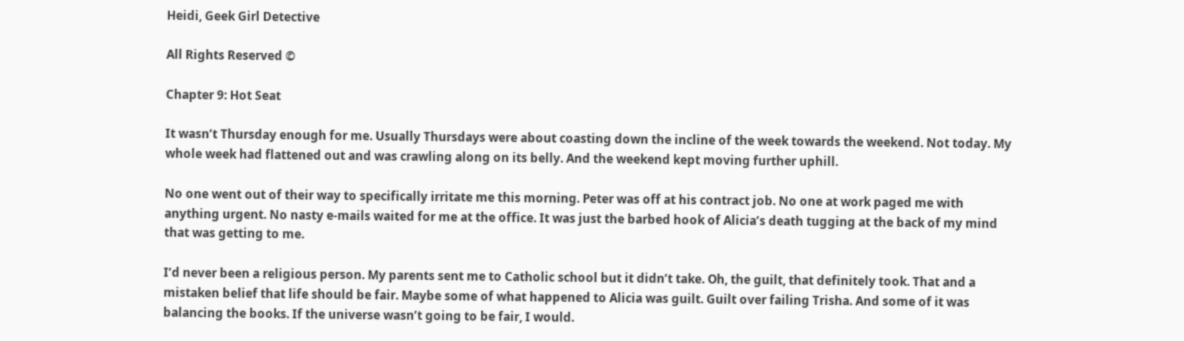Heidi, Geek Girl Detective

All Rights Reserved ©

Chapter 9: Hot Seat

It wasn’t Thursday enough for me. Usually Thursdays were about coasting down the incline of the week towards the weekend. Not today. My whole week had flattened out and was crawling along on its belly. And the weekend kept moving further uphill.

No one went out of their way to specifically irritate me this morning. Peter was off at his contract job. No one at work paged me with anything urgent. No nasty e-mails waited for me at the office. It was just the barbed hook of Alicia’s death tugging at the back of my mind that was getting to me.

I’d never been a religious person. My parents sent me to Catholic school but it didn’t take. Oh, the guilt, that definitely took. That and a mistaken belief that life should be fair. Maybe some of what happened to Alicia was guilt. Guilt over failing Trisha. And some of it was balancing the books. If the universe wasn’t going to be fair, I would.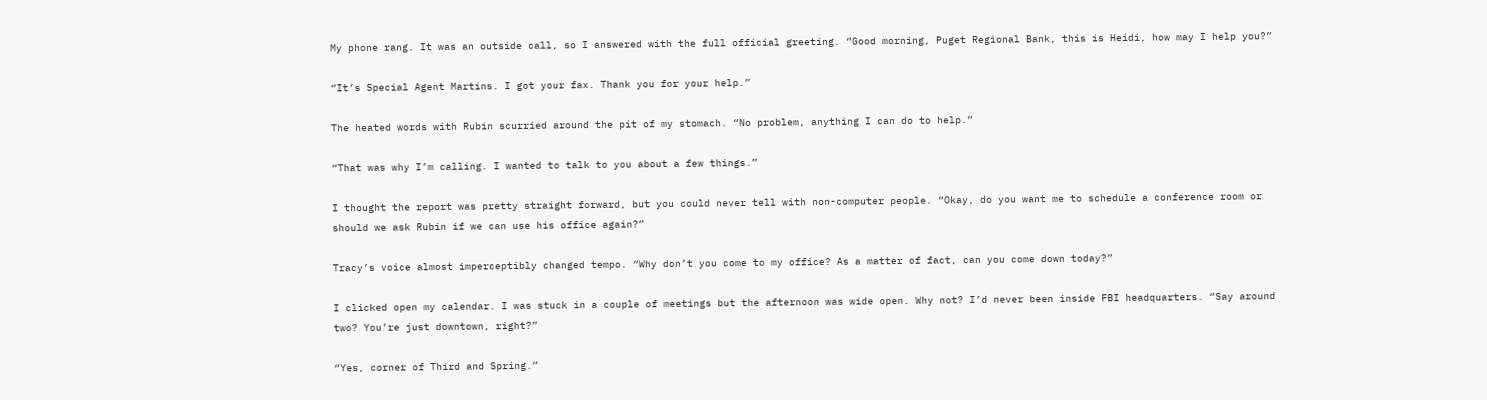My phone rang. It was an outside call, so I answered with the full official greeting. “Good morning, Puget Regional Bank, this is Heidi, how may I help you?”

“It’s Special Agent Martins. I got your fax. Thank you for your help.”

The heated words with Rubin scurried around the pit of my stomach. “No problem, anything I can do to help.”

“That was why I’m calling. I wanted to talk to you about a few things.”

I thought the report was pretty straight forward, but you could never tell with non-computer people. “Okay, do you want me to schedule a conference room or should we ask Rubin if we can use his office again?”

Tracy’s voice almost imperceptibly changed tempo. “Why don’t you come to my office? As a matter of fact, can you come down today?”

I clicked open my calendar. I was stuck in a couple of meetings but the afternoon was wide open. Why not? I’d never been inside FBI headquarters. “Say around two? You’re just downtown, right?”

“Yes, corner of Third and Spring.”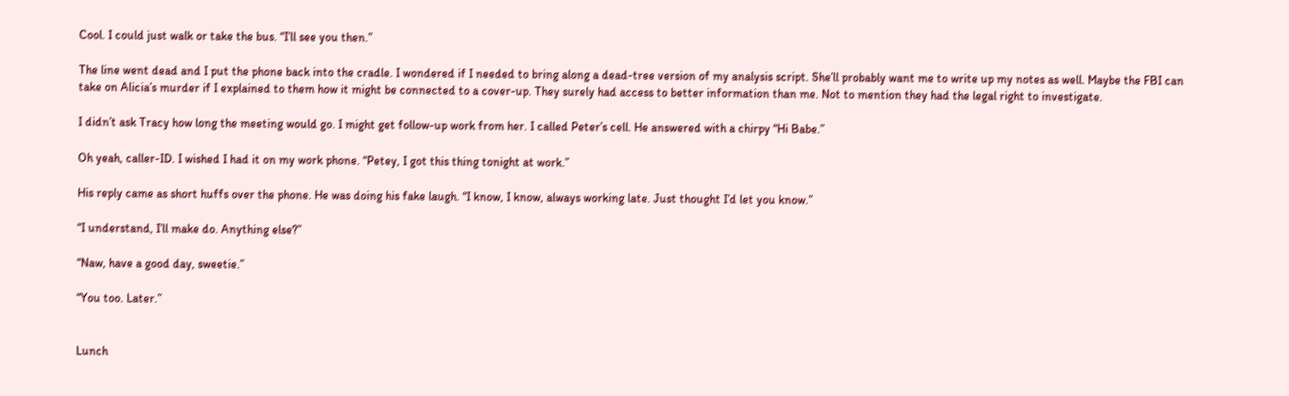Cool. I could just walk or take the bus. “I’ll see you then.”

The line went dead and I put the phone back into the cradle. I wondered if I needed to bring along a dead-tree version of my analysis script. She’ll probably want me to write up my notes as well. Maybe the FBI can take on Alicia’s murder if I explained to them how it might be connected to a cover-up. They surely had access to better information than me. Not to mention they had the legal right to investigate.

I didn’t ask Tracy how long the meeting would go. I might get follow-up work from her. I called Peter’s cell. He answered with a chirpy “Hi Babe.”

Oh yeah, caller-ID. I wished I had it on my work phone. “Petey, I got this thing tonight at work.”

His reply came as short huffs over the phone. He was doing his fake laugh. “I know, I know, always working late. Just thought I’d let you know.”

“I understand, I’ll make do. Anything else?”

“Naw, have a good day, sweetie.”

“You too. Later.”


Lunch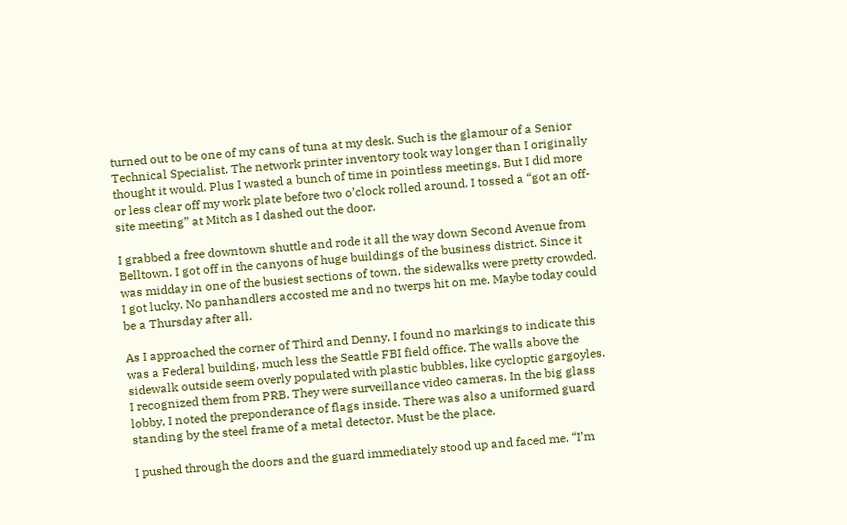turned out to be one of my cans of tuna at my desk. Such is the glamour of a Senior Technical Specialist. The network printer inventory took way longer than I originally thought it would. Plus I wasted a bunch of time in pointless meetings. But I did more or less clear off my work plate before two o’clock rolled around. I tossed a “got an off-site meeting” at Mitch as I dashed out the door.

I grabbed a free downtown shuttle and rode it all the way down Second Avenue from Belltown. I got off in the canyons of huge buildings of the business district. Since it was midday in one of the busiest sections of town, the sidewalks were pretty crowded. I got lucky. No panhandlers accosted me and no twerps hit on me. Maybe today could be a Thursday after all.

As I approached the corner of Third and Denny, I found no markings to indicate this was a Federal building, much less the Seattle FBI field office. The walls above the sidewalk outside seem overly populated with plastic bubbles, like cycloptic gargoyles. I recognized them from PRB. They were surveillance video cameras. In the big glass lobby, I noted the preponderance of flags inside. There was also a uniformed guard standing by the steel frame of a metal detector. Must be the place.

I pushed through the doors and the guard immediately stood up and faced me. “I’m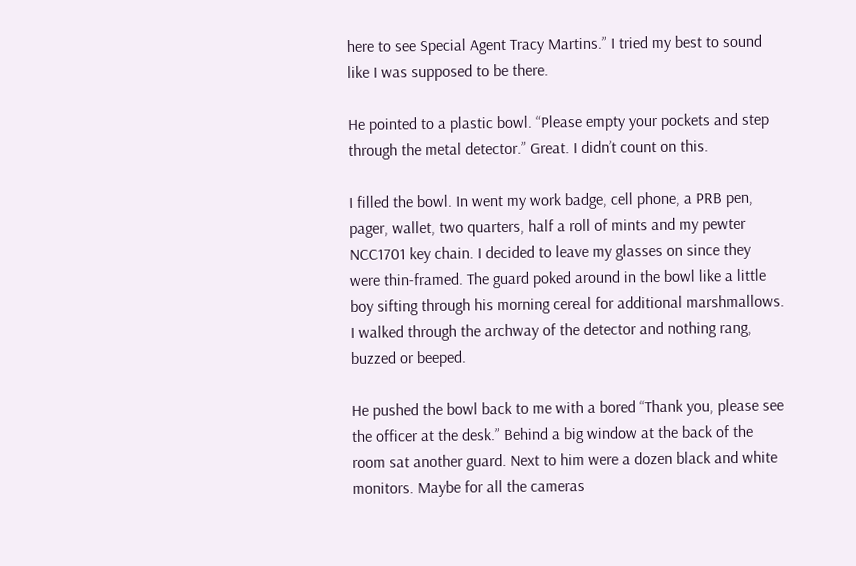here to see Special Agent Tracy Martins.” I tried my best to sound like I was supposed to be there.

He pointed to a plastic bowl. “Please empty your pockets and step through the metal detector.” Great. I didn’t count on this.

I filled the bowl. In went my work badge, cell phone, a PRB pen, pager, wallet, two quarters, half a roll of mints and my pewter NCC1701 key chain. I decided to leave my glasses on since they were thin-framed. The guard poked around in the bowl like a little boy sifting through his morning cereal for additional marshmallows. I walked through the archway of the detector and nothing rang, buzzed or beeped.

He pushed the bowl back to me with a bored “Thank you, please see the officer at the desk.” Behind a big window at the back of the room sat another guard. Next to him were a dozen black and white monitors. Maybe for all the cameras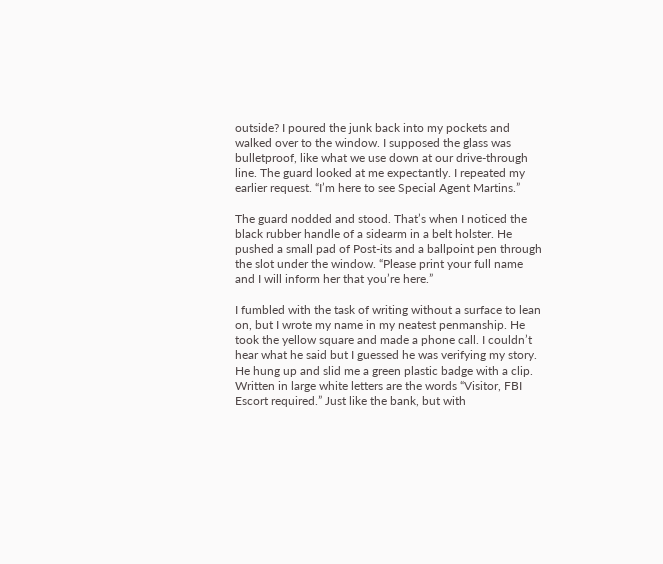outside? I poured the junk back into my pockets and walked over to the window. I supposed the glass was bulletproof, like what we use down at our drive-through line. The guard looked at me expectantly. I repeated my earlier request. “I’m here to see Special Agent Martins.”

The guard nodded and stood. That’s when I noticed the black rubber handle of a sidearm in a belt holster. He pushed a small pad of Post-its and a ballpoint pen through the slot under the window. “Please print your full name and I will inform her that you’re here.”

I fumbled with the task of writing without a surface to lean on, but I wrote my name in my neatest penmanship. He took the yellow square and made a phone call. I couldn’t hear what he said but I guessed he was verifying my story. He hung up and slid me a green plastic badge with a clip. Written in large white letters are the words “Visitor, FBI Escort required.” Just like the bank, but with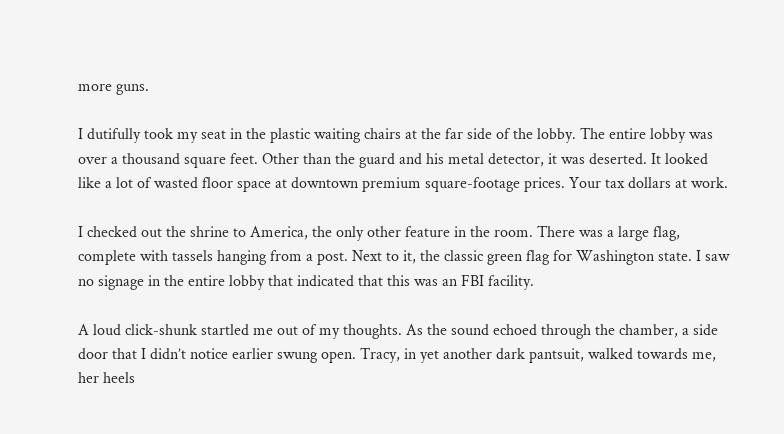more guns.

I dutifully took my seat in the plastic waiting chairs at the far side of the lobby. The entire lobby was over a thousand square feet. Other than the guard and his metal detector, it was deserted. It looked like a lot of wasted floor space at downtown premium square-footage prices. Your tax dollars at work.

I checked out the shrine to America, the only other feature in the room. There was a large flag, complete with tassels hanging from a post. Next to it, the classic green flag for Washington state. I saw no signage in the entire lobby that indicated that this was an FBI facility.

A loud click-shunk startled me out of my thoughts. As the sound echoed through the chamber, a side door that I didn’t notice earlier swung open. Tracy, in yet another dark pantsuit, walked towards me, her heels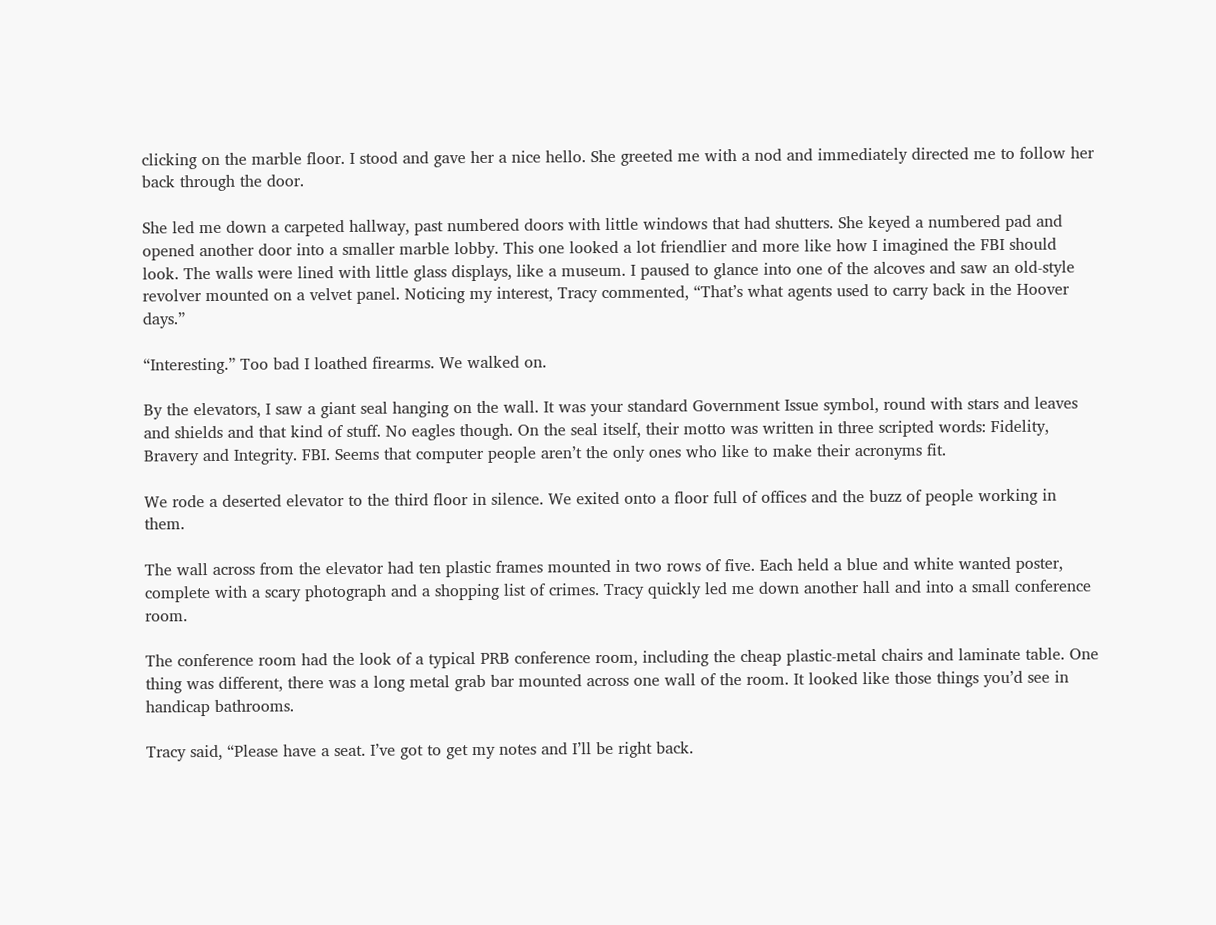clicking on the marble floor. I stood and gave her a nice hello. She greeted me with a nod and immediately directed me to follow her back through the door.

She led me down a carpeted hallway, past numbered doors with little windows that had shutters. She keyed a numbered pad and opened another door into a smaller marble lobby. This one looked a lot friendlier and more like how I imagined the FBI should look. The walls were lined with little glass displays, like a museum. I paused to glance into one of the alcoves and saw an old-style revolver mounted on a velvet panel. Noticing my interest, Tracy commented, “That’s what agents used to carry back in the Hoover days.”

“Interesting.” Too bad I loathed firearms. We walked on.

By the elevators, I saw a giant seal hanging on the wall. It was your standard Government Issue symbol, round with stars and leaves and shields and that kind of stuff. No eagles though. On the seal itself, their motto was written in three scripted words: Fidelity, Bravery and Integrity. FBI. Seems that computer people aren’t the only ones who like to make their acronyms fit.

We rode a deserted elevator to the third floor in silence. We exited onto a floor full of offices and the buzz of people working in them.

The wall across from the elevator had ten plastic frames mounted in two rows of five. Each held a blue and white wanted poster, complete with a scary photograph and a shopping list of crimes. Tracy quickly led me down another hall and into a small conference room.

The conference room had the look of a typical PRB conference room, including the cheap plastic-metal chairs and laminate table. One thing was different, there was a long metal grab bar mounted across one wall of the room. It looked like those things you’d see in handicap bathrooms.

Tracy said, “Please have a seat. I’ve got to get my notes and I’ll be right back.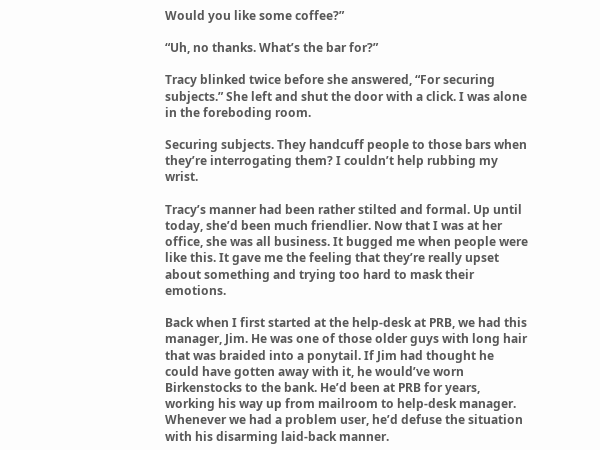Would you like some coffee?”

“Uh, no thanks. What’s the bar for?”

Tracy blinked twice before she answered, “For securing subjects.” She left and shut the door with a click. I was alone in the foreboding room.

Securing subjects. They handcuff people to those bars when they’re interrogating them? I couldn’t help rubbing my wrist.

Tracy’s manner had been rather stilted and formal. Up until today, she’d been much friendlier. Now that I was at her office, she was all business. It bugged me when people were like this. It gave me the feeling that they’re really upset about something and trying too hard to mask their emotions.

Back when I first started at the help-desk at PRB, we had this manager, Jim. He was one of those older guys with long hair that was braided into a ponytail. If Jim had thought he could have gotten away with it, he would’ve worn Birkenstocks to the bank. He’d been at PRB for years, working his way up from mailroom to help-desk manager. Whenever we had a problem user, he’d defuse the situation with his disarming laid-back manner.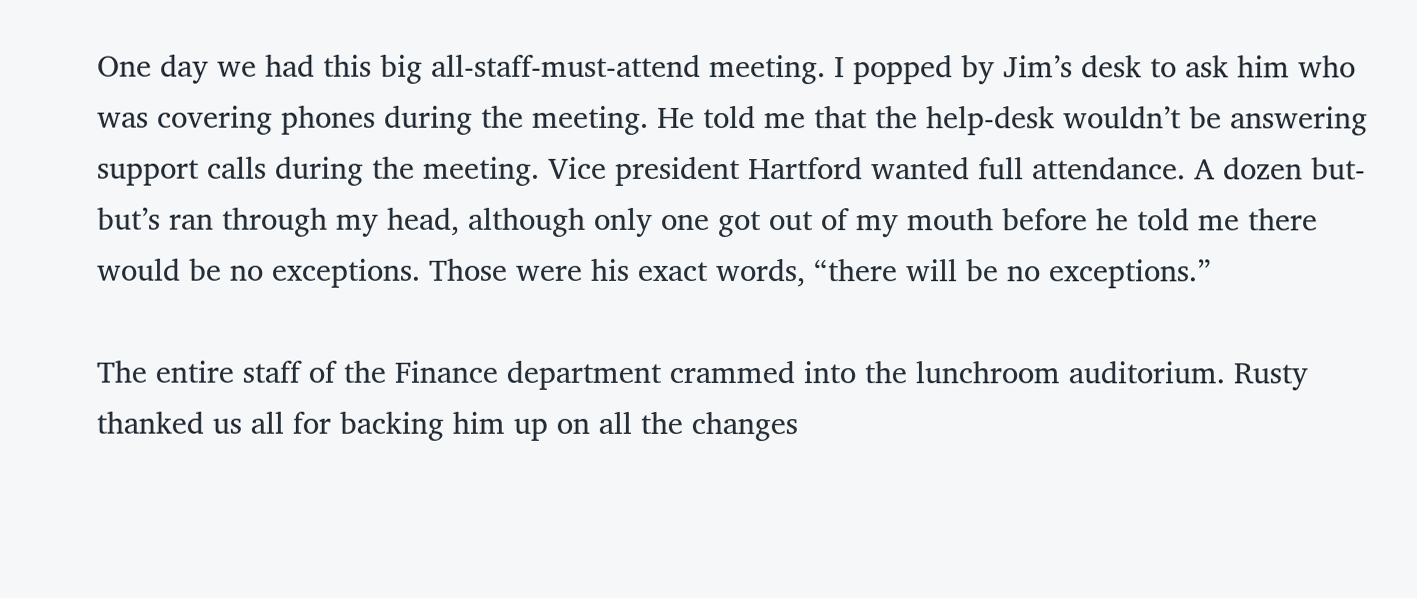One day we had this big all-staff-must-attend meeting. I popped by Jim’s desk to ask him who was covering phones during the meeting. He told me that the help-desk wouldn’t be answering support calls during the meeting. Vice president Hartford wanted full attendance. A dozen but-but’s ran through my head, although only one got out of my mouth before he told me there would be no exceptions. Those were his exact words, “there will be no exceptions.”

The entire staff of the Finance department crammed into the lunchroom auditorium. Rusty thanked us all for backing him up on all the changes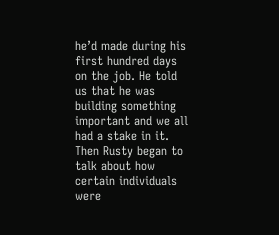he’d made during his first hundred days on the job. He told us that he was building something important and we all had a stake in it. Then Rusty began to talk about how certain individuals were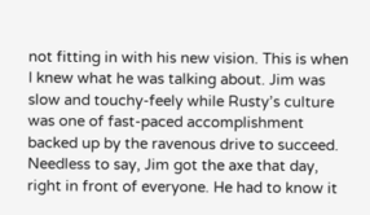not fitting in with his new vision. This is when I knew what he was talking about. Jim was slow and touchy-feely while Rusty’s culture was one of fast-paced accomplishment backed up by the ravenous drive to succeed. Needless to say, Jim got the axe that day, right in front of everyone. He had to know it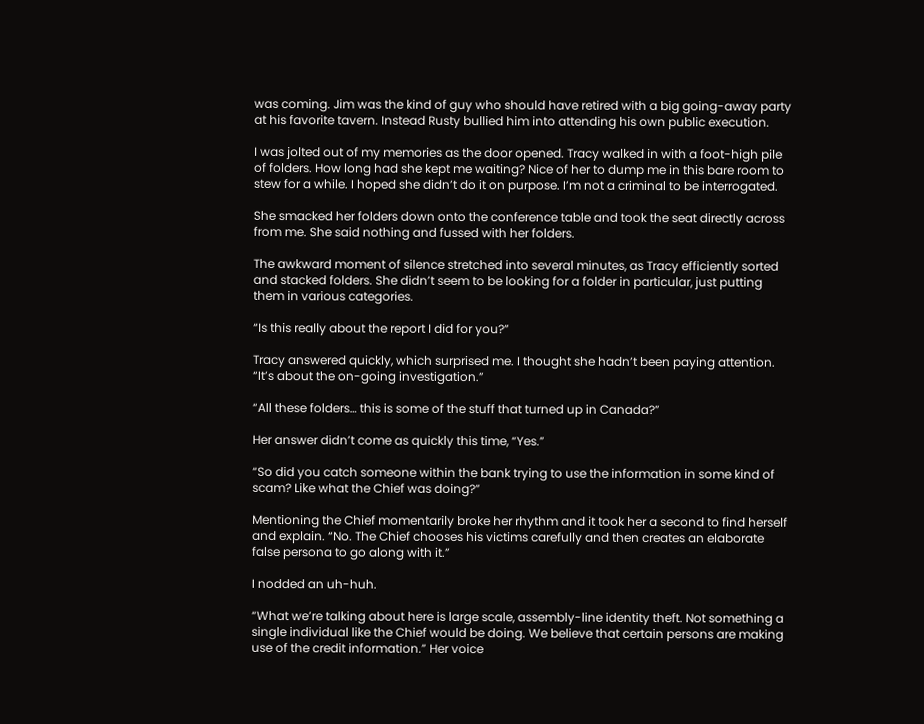was coming. Jim was the kind of guy who should have retired with a big going-away party at his favorite tavern. Instead Rusty bullied him into attending his own public execution.

I was jolted out of my memories as the door opened. Tracy walked in with a foot-high pile of folders. How long had she kept me waiting? Nice of her to dump me in this bare room to stew for a while. I hoped she didn’t do it on purpose. I’m not a criminal to be interrogated.

She smacked her folders down onto the conference table and took the seat directly across from me. She said nothing and fussed with her folders.

The awkward moment of silence stretched into several minutes, as Tracy efficiently sorted and stacked folders. She didn’t seem to be looking for a folder in particular, just putting them in various categories.

“Is this really about the report I did for you?”

Tracy answered quickly, which surprised me. I thought she hadn’t been paying attention. “It’s about the on-going investigation.”

“All these folders… this is some of the stuff that turned up in Canada?”

Her answer didn’t come as quickly this time, “Yes.”

“So did you catch someone within the bank trying to use the information in some kind of scam? Like what the Chief was doing?”

Mentioning the Chief momentarily broke her rhythm and it took her a second to find herself and explain. “No. The Chief chooses his victims carefully and then creates an elaborate false persona to go along with it.”

I nodded an uh-huh.

“What we’re talking about here is large scale, assembly-line identity theft. Not something a single individual like the Chief would be doing. We believe that certain persons are making use of the credit information.” Her voice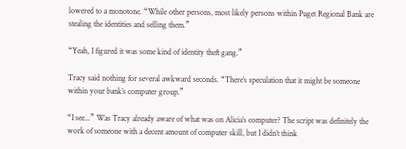lowered to a monotone. “While other persons, most likely persons within Puget Regional Bank are stealing the identities and selling them.”

“Yeah, I figured it was some kind of identity theft gang.”

Tracy said nothing for several awkward seconds. “There’s speculation that it might be someone within your bank’s computer group.”

“I see...” Was Tracy already aware of what was on Alicia’s computer? The script was definitely the work of someone with a decent amount of computer skill, but I didn’t think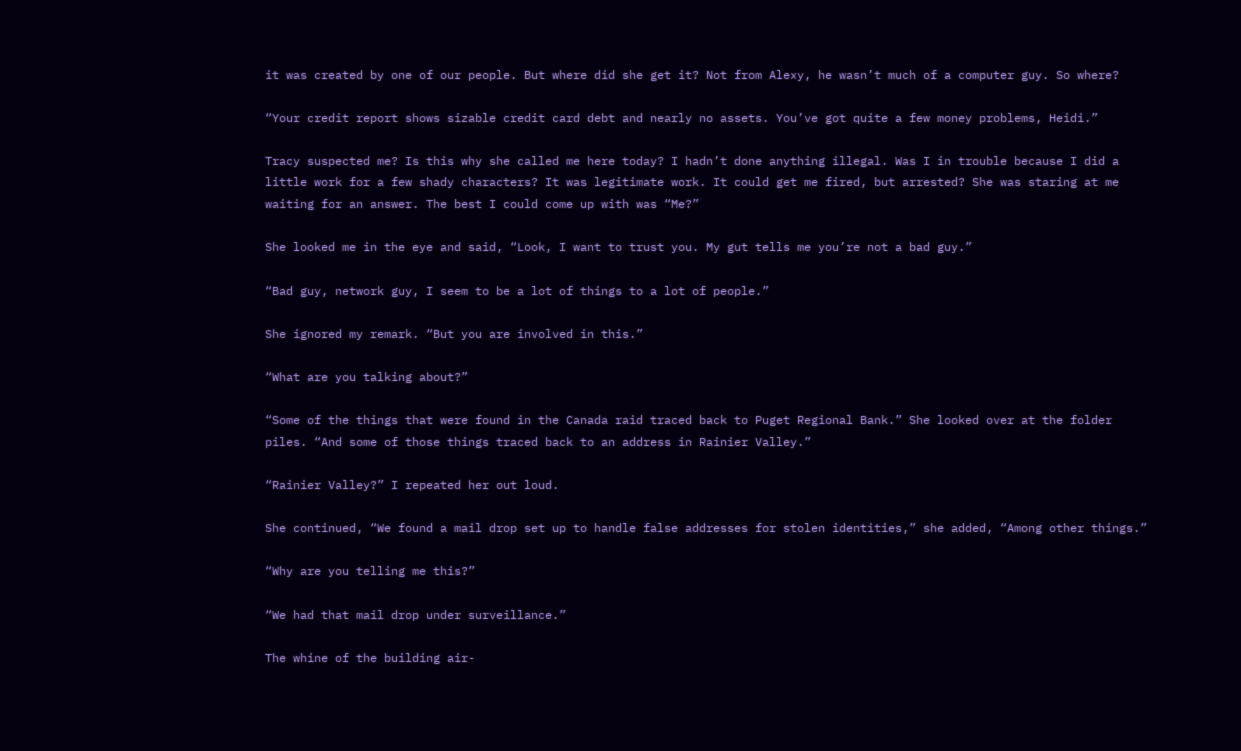it was created by one of our people. But where did she get it? Not from Alexy, he wasn’t much of a computer guy. So where?

“Your credit report shows sizable credit card debt and nearly no assets. You’ve got quite a few money problems, Heidi.”

Tracy suspected me? Is this why she called me here today? I hadn’t done anything illegal. Was I in trouble because I did a little work for a few shady characters? It was legitimate work. It could get me fired, but arrested? She was staring at me waiting for an answer. The best I could come up with was “Me?”

She looked me in the eye and said, “Look, I want to trust you. My gut tells me you’re not a bad guy.”

“Bad guy, network guy, I seem to be a lot of things to a lot of people.”

She ignored my remark. “But you are involved in this.”

“What are you talking about?”

“Some of the things that were found in the Canada raid traced back to Puget Regional Bank.” She looked over at the folder piles. “And some of those things traced back to an address in Rainier Valley.”

“Rainier Valley?” I repeated her out loud.

She continued, “We found a mail drop set up to handle false addresses for stolen identities,” she added, “Among other things.”

“Why are you telling me this?”

“We had that mail drop under surveillance.”

The whine of the building air-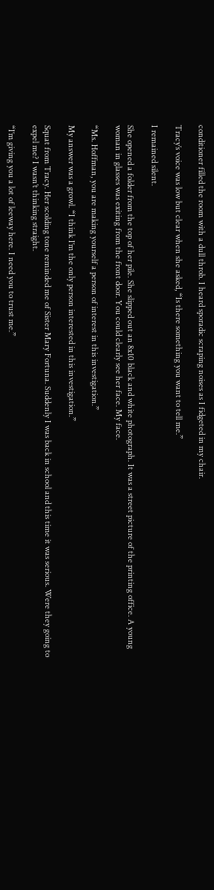conditioner filled the room with a dull throb. I heard sporadic scraping noises as I fidgeted in my chair.

Tracy’s voice was low but clear when she asked, “Is there something you want to tell me.”

I remained silent.

She opened a folder from the top of her pile. She slipped out an 8x10 black and white photograph. It was a street picture of the printing office. A young woman in glasses was exiting from the front door. You could clearly see her face. My face.

“Ms. Hoffman, you are making yourself a person of interest in this investigation.”

My answer was a growl. “I think I’m the only person interested in this investigation.”

Squat from Tracy. Her scolding tone reminded me of Sister Mary Fortuna. Suddenly I was back in school and this time it was serious. Were they going to expel me? I wasn’t thinking straight.

“I’m giving you a lot of leeway here. I need you to trust me.”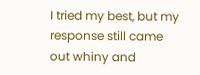I tried my best, but my response still came out whiny and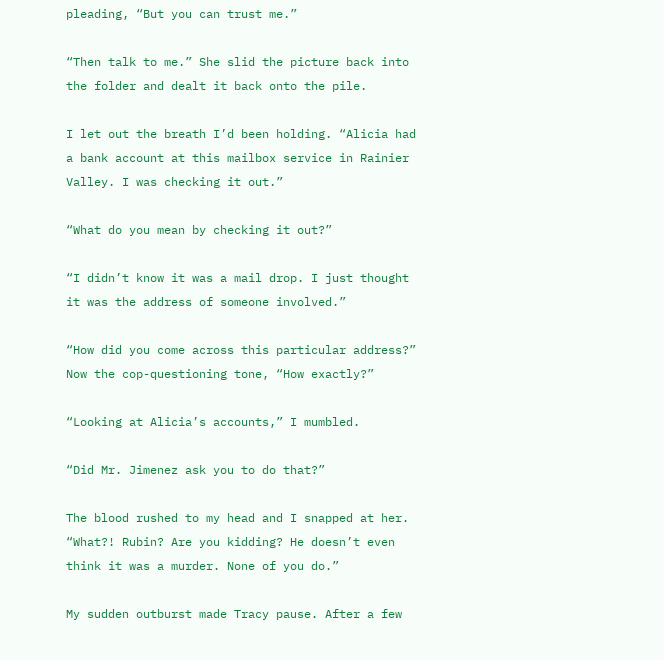pleading, “But you can trust me.”

“Then talk to me.” She slid the picture back into the folder and dealt it back onto the pile.

I let out the breath I’d been holding. “Alicia had a bank account at this mailbox service in Rainier Valley. I was checking it out.”

“What do you mean by checking it out?”

“I didn’t know it was a mail drop. I just thought it was the address of someone involved.”

“How did you come across this particular address?” Now the cop-questioning tone, “How exactly?”

“Looking at Alicia’s accounts,” I mumbled.

“Did Mr. Jimenez ask you to do that?”

The blood rushed to my head and I snapped at her. “What?! Rubin? Are you kidding? He doesn’t even think it was a murder. None of you do.”

My sudden outburst made Tracy pause. After a few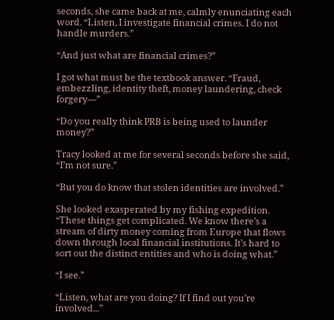seconds, she came back at me, calmly enunciating each word. “Listen, I investigate financial crimes. I do not handle murders.”

“And just what are financial crimes?”

I got what must be the textbook answer. “Fraud, embezzling, identity theft, money laundering, check forgery—”

“Do you really think PRB is being used to launder money?”

Tracy looked at me for several seconds before she said, “I’m not sure.”

“But you do know that stolen identities are involved.”

She looked exasperated by my fishing expedition. “These things get complicated. We know there’s a stream of dirty money coming from Europe that flows down through local financial institutions. It’s hard to sort out the distinct entities and who is doing what.”

“I see.”

“Listen, what are you doing? If I find out you’re involved...”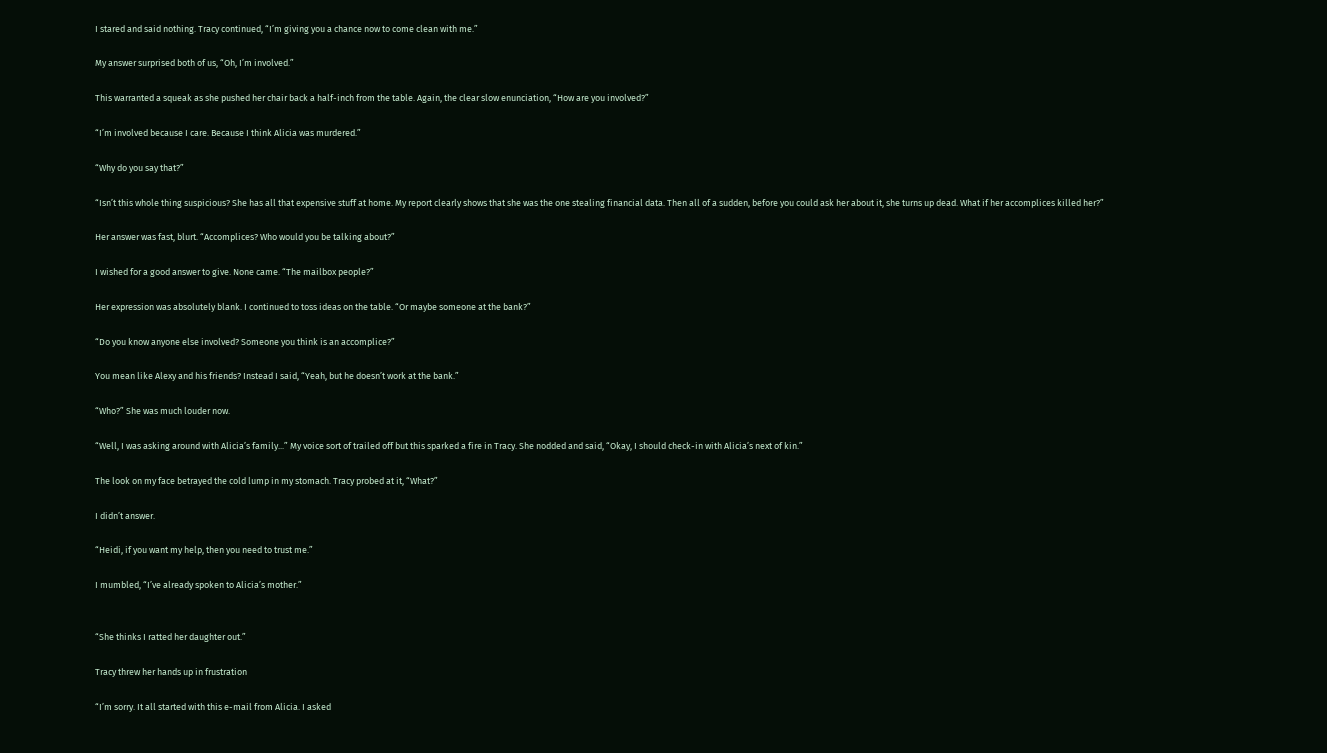I stared and said nothing. Tracy continued, “I’m giving you a chance now to come clean with me.”

My answer surprised both of us, “Oh, I’m involved.”

This warranted a squeak as she pushed her chair back a half-inch from the table. Again, the clear slow enunciation, “How are you involved?”

“I’m involved because I care. Because I think Alicia was murdered.”

“Why do you say that?”

“Isn’t this whole thing suspicious? She has all that expensive stuff at home. My report clearly shows that she was the one stealing financial data. Then all of a sudden, before you could ask her about it, she turns up dead. What if her accomplices killed her?”

Her answer was fast, blurt. “Accomplices? Who would you be talking about?”

I wished for a good answer to give. None came. “The mailbox people?”

Her expression was absolutely blank. I continued to toss ideas on the table. “Or maybe someone at the bank?”

“Do you know anyone else involved? Someone you think is an accomplice?”

You mean like Alexy and his friends? Instead I said, “Yeah, but he doesn’t work at the bank.”

“Who?” She was much louder now.

“Well, I was asking around with Alicia’s family...” My voice sort of trailed off but this sparked a fire in Tracy. She nodded and said, “Okay, I should check-in with Alicia’s next of kin.”

The look on my face betrayed the cold lump in my stomach. Tracy probed at it, “What?”

I didn’t answer.

“Heidi, if you want my help, then you need to trust me.”

I mumbled, “I’ve already spoken to Alicia’s mother.”


“She thinks I ratted her daughter out.”

Tracy threw her hands up in frustration

“I’m sorry. It all started with this e-mail from Alicia. I asked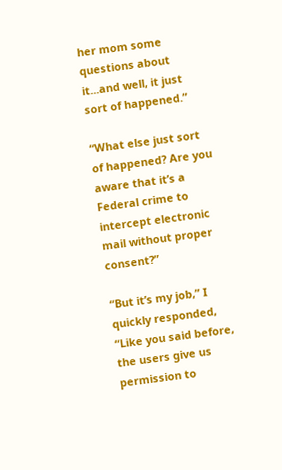her mom some questions about it...and well, it just sort of happened.”

“What else just sort of happened? Are you aware that it’s a Federal crime to intercept electronic mail without proper consent?”

“But it’s my job,” I quickly responded, “Like you said before, the users give us permission to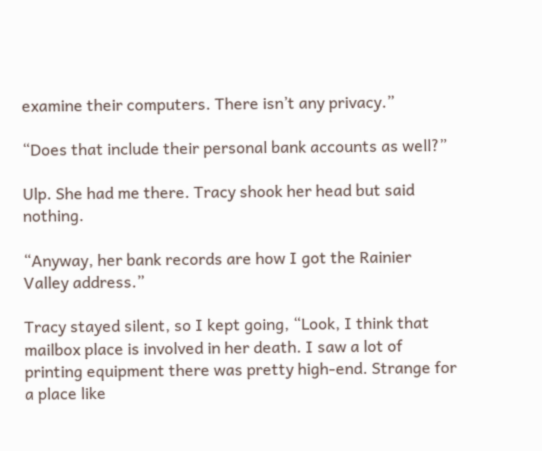examine their computers. There isn’t any privacy.”

“Does that include their personal bank accounts as well?”

Ulp. She had me there. Tracy shook her head but said nothing.

“Anyway, her bank records are how I got the Rainier Valley address.”

Tracy stayed silent, so I kept going, “Look, I think that mailbox place is involved in her death. I saw a lot of printing equipment there was pretty high-end. Strange for a place like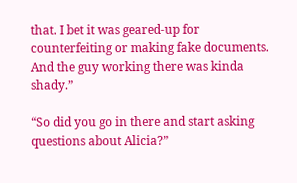that. I bet it was geared-up for counterfeiting or making fake documents. And the guy working there was kinda shady.”

“So did you go in there and start asking questions about Alicia?”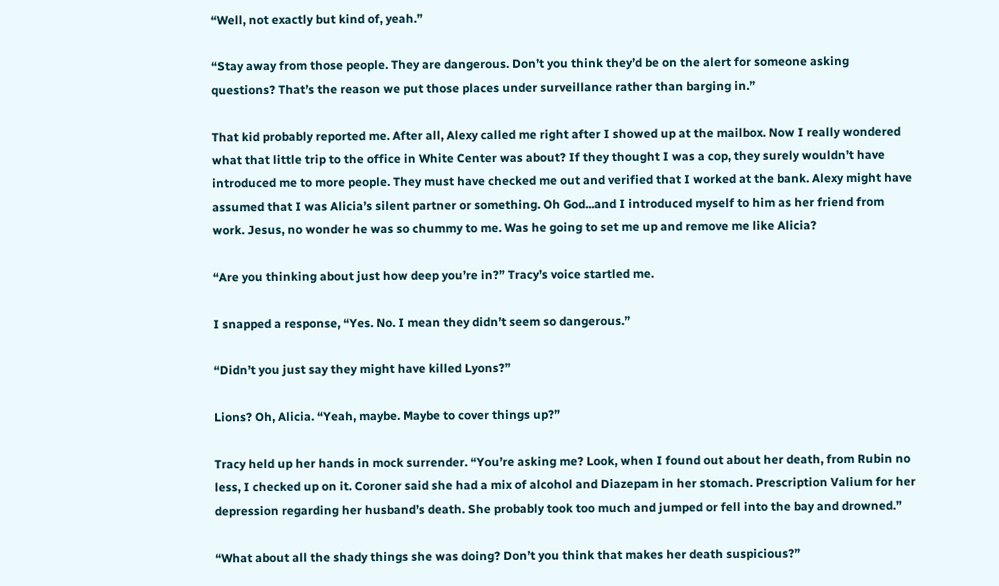“Well, not exactly but kind of, yeah.”

“Stay away from those people. They are dangerous. Don’t you think they’d be on the alert for someone asking questions? That’s the reason we put those places under surveillance rather than barging in.”

That kid probably reported me. After all, Alexy called me right after I showed up at the mailbox. Now I really wondered what that little trip to the office in White Center was about? If they thought I was a cop, they surely wouldn’t have introduced me to more people. They must have checked me out and verified that I worked at the bank. Alexy might have assumed that I was Alicia’s silent partner or something. Oh God...and I introduced myself to him as her friend from work. Jesus, no wonder he was so chummy to me. Was he going to set me up and remove me like Alicia?

“Are you thinking about just how deep you’re in?” Tracy’s voice startled me.

I snapped a response, “Yes. No. I mean they didn’t seem so dangerous.”

“Didn’t you just say they might have killed Lyons?”

Lions? Oh, Alicia. “Yeah, maybe. Maybe to cover things up?”

Tracy held up her hands in mock surrender. “You’re asking me? Look, when I found out about her death, from Rubin no less, I checked up on it. Coroner said she had a mix of alcohol and Diazepam in her stomach. Prescription Valium for her depression regarding her husband’s death. She probably took too much and jumped or fell into the bay and drowned.”

“What about all the shady things she was doing? Don’t you think that makes her death suspicious?”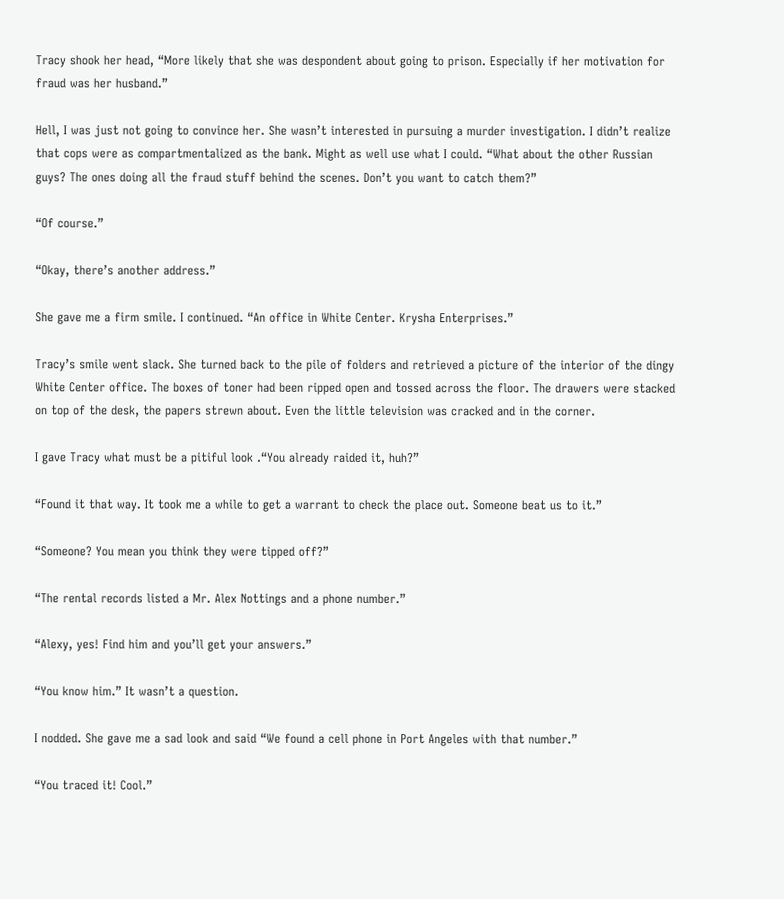Tracy shook her head, “More likely that she was despondent about going to prison. Especially if her motivation for fraud was her husband.”

Hell, I was just not going to convince her. She wasn’t interested in pursuing a murder investigation. I didn’t realize that cops were as compartmentalized as the bank. Might as well use what I could. “What about the other Russian guys? The ones doing all the fraud stuff behind the scenes. Don’t you want to catch them?”

“Of course.”

“Okay, there’s another address.”

She gave me a firm smile. I continued. “An office in White Center. Krysha Enterprises.”

Tracy’s smile went slack. She turned back to the pile of folders and retrieved a picture of the interior of the dingy White Center office. The boxes of toner had been ripped open and tossed across the floor. The drawers were stacked on top of the desk, the papers strewn about. Even the little television was cracked and in the corner.

I gave Tracy what must be a pitiful look .“You already raided it, huh?”

“Found it that way. It took me a while to get a warrant to check the place out. Someone beat us to it.”

“Someone? You mean you think they were tipped off?”

“The rental records listed a Mr. Alex Nottings and a phone number.”

“Alexy, yes! Find him and you’ll get your answers.”

“You know him.” It wasn’t a question.

I nodded. She gave me a sad look and said “We found a cell phone in Port Angeles with that number.”

“You traced it! Cool.”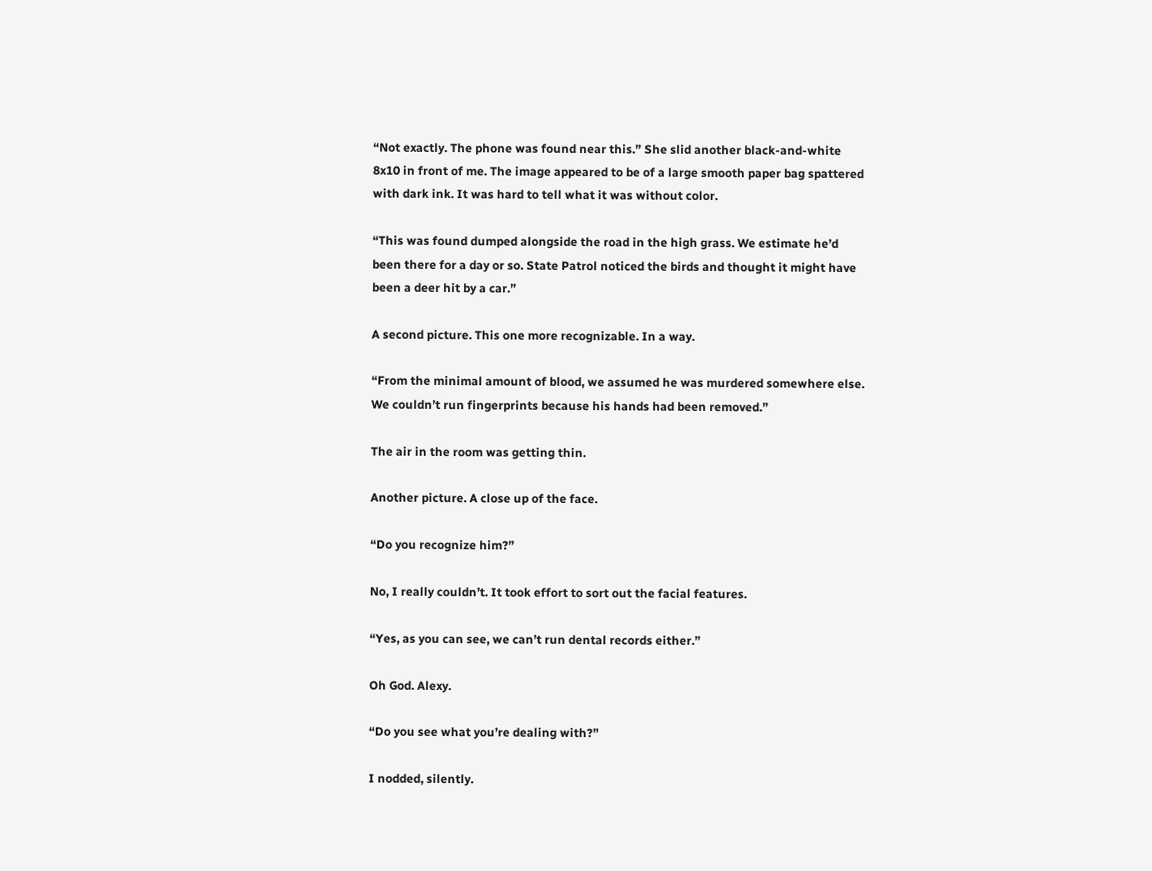“Not exactly. The phone was found near this.” She slid another black-and-white 8x10 in front of me. The image appeared to be of a large smooth paper bag spattered with dark ink. It was hard to tell what it was without color.

“This was found dumped alongside the road in the high grass. We estimate he’d been there for a day or so. State Patrol noticed the birds and thought it might have been a deer hit by a car.”

A second picture. This one more recognizable. In a way.

“From the minimal amount of blood, we assumed he was murdered somewhere else. We couldn’t run fingerprints because his hands had been removed.”

The air in the room was getting thin.

Another picture. A close up of the face.

“Do you recognize him?”

No, I really couldn’t. It took effort to sort out the facial features.

“Yes, as you can see, we can’t run dental records either.”

Oh God. Alexy.

“Do you see what you’re dealing with?”

I nodded, silently.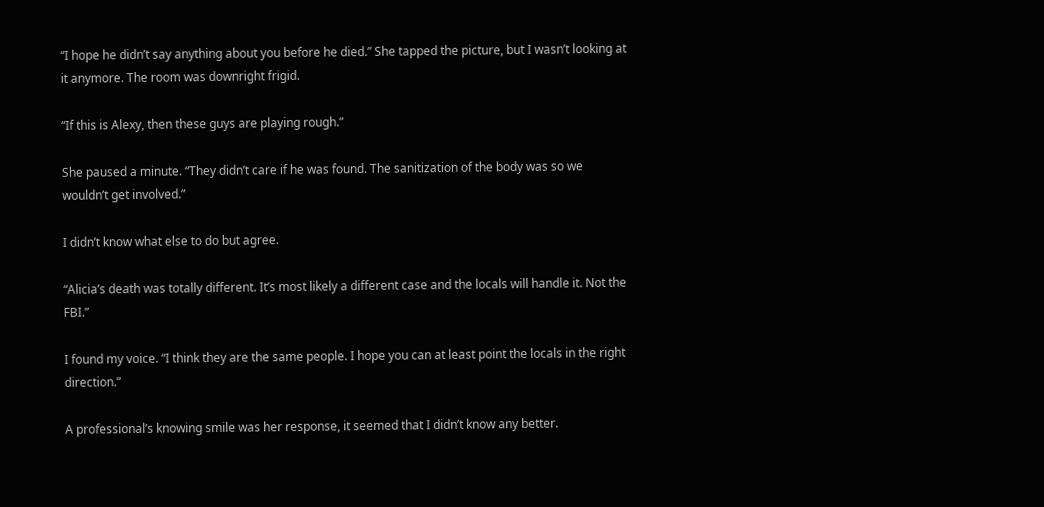“I hope he didn’t say anything about you before he died.” She tapped the picture, but I wasn’t looking at it anymore. The room was downright frigid.

“If this is Alexy, then these guys are playing rough.”

She paused a minute. “They didn’t care if he was found. The sanitization of the body was so we wouldn’t get involved.”

I didn’t know what else to do but agree.

“Alicia’s death was totally different. It’s most likely a different case and the locals will handle it. Not the FBI.”

I found my voice. “I think they are the same people. I hope you can at least point the locals in the right direction.”

A professional’s knowing smile was her response, it seemed that I didn’t know any better.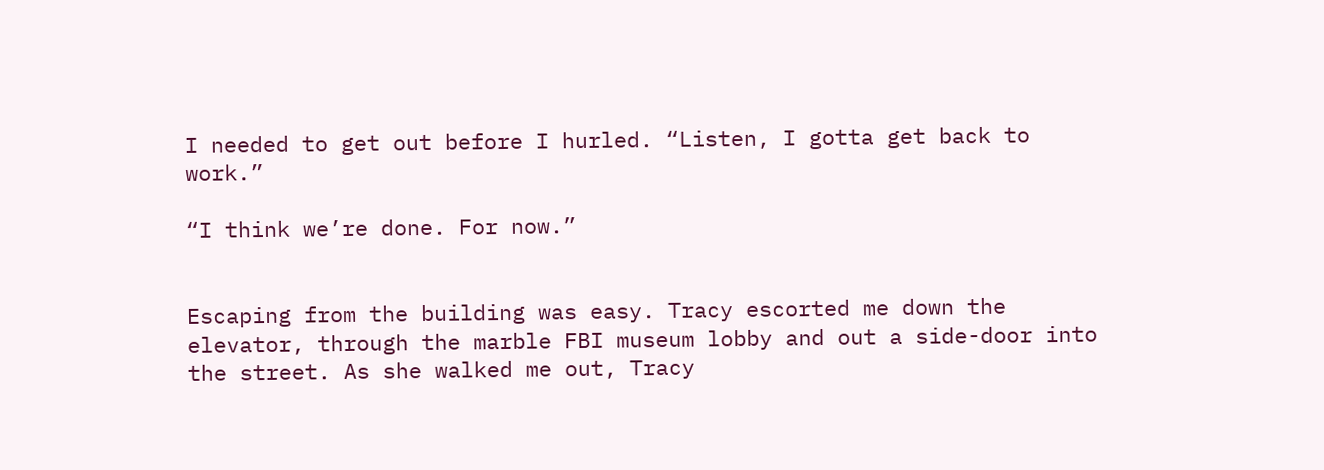I needed to get out before I hurled. “Listen, I gotta get back to work.”

“I think we’re done. For now.”


Escaping from the building was easy. Tracy escorted me down the elevator, through the marble FBI museum lobby and out a side-door into the street. As she walked me out, Tracy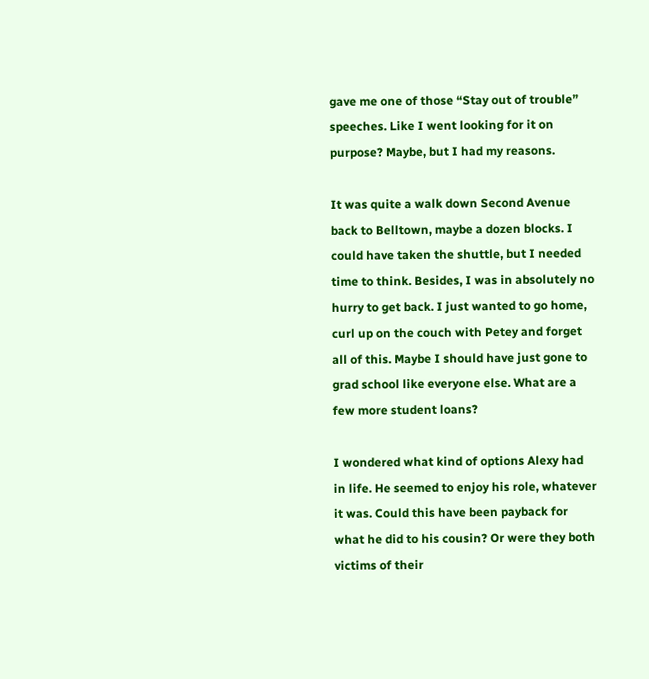gave me one of those “Stay out of trouble” speeches. Like I went looking for it on purpose? Maybe, but I had my reasons.

It was quite a walk down Second Avenue back to Belltown, maybe a dozen blocks. I could have taken the shuttle, but I needed time to think. Besides, I was in absolutely no hurry to get back. I just wanted to go home, curl up on the couch with Petey and forget all of this. Maybe I should have just gone to grad school like everyone else. What are a few more student loans?

I wondered what kind of options Alexy had in life. He seemed to enjoy his role, whatever it was. Could this have been payback for what he did to his cousin? Or were they both victims of their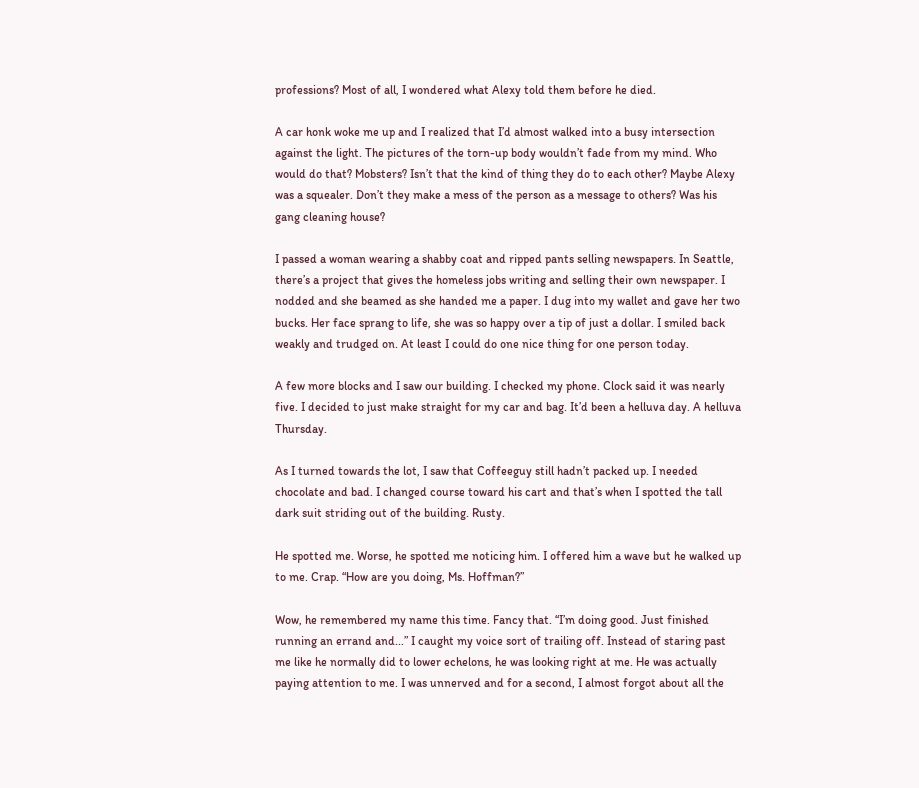professions? Most of all, I wondered what Alexy told them before he died.

A car honk woke me up and I realized that I’d almost walked into a busy intersection against the light. The pictures of the torn-up body wouldn’t fade from my mind. Who would do that? Mobsters? Isn’t that the kind of thing they do to each other? Maybe Alexy was a squealer. Don’t they make a mess of the person as a message to others? Was his gang cleaning house?

I passed a woman wearing a shabby coat and ripped pants selling newspapers. In Seattle, there’s a project that gives the homeless jobs writing and selling their own newspaper. I nodded and she beamed as she handed me a paper. I dug into my wallet and gave her two bucks. Her face sprang to life, she was so happy over a tip of just a dollar. I smiled back weakly and trudged on. At least I could do one nice thing for one person today.

A few more blocks and I saw our building. I checked my phone. Clock said it was nearly five. I decided to just make straight for my car and bag. It’d been a helluva day. A helluva Thursday.

As I turned towards the lot, I saw that Coffeeguy still hadn’t packed up. I needed chocolate and bad. I changed course toward his cart and that’s when I spotted the tall dark suit striding out of the building. Rusty.

He spotted me. Worse, he spotted me noticing him. I offered him a wave but he walked up to me. Crap. “How are you doing, Ms. Hoffman?”

Wow, he remembered my name this time. Fancy that. “I’m doing good. Just finished running an errand and...” I caught my voice sort of trailing off. Instead of staring past me like he normally did to lower echelons, he was looking right at me. He was actually paying attention to me. I was unnerved and for a second, I almost forgot about all the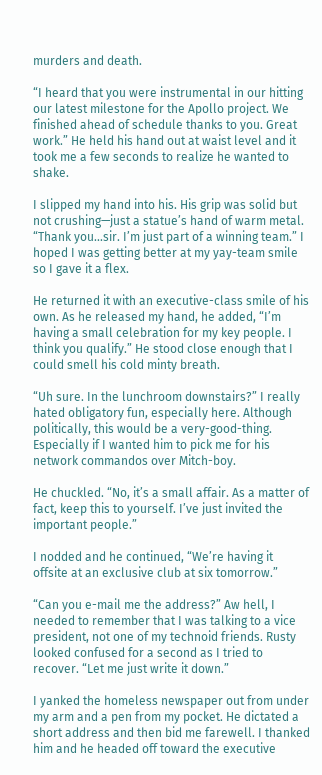murders and death.

“I heard that you were instrumental in our hitting our latest milestone for the Apollo project. We finished ahead of schedule thanks to you. Great work.” He held his hand out at waist level and it took me a few seconds to realize he wanted to shake.

I slipped my hand into his. His grip was solid but not crushing—just a statue’s hand of warm metal. “Thank you...sir. I’m just part of a winning team.” I hoped I was getting better at my yay-team smile so I gave it a flex.

He returned it with an executive-class smile of his own. As he released my hand, he added, “I’m having a small celebration for my key people. I think you qualify.” He stood close enough that I could smell his cold minty breath.

“Uh sure. In the lunchroom downstairs?” I really hated obligatory fun, especially here. Although politically, this would be a very-good-thing. Especially if I wanted him to pick me for his network commandos over Mitch-boy.

He chuckled. “No, it’s a small affair. As a matter of fact, keep this to yourself. I’ve just invited the important people.”

I nodded and he continued, “We’re having it offsite at an exclusive club at six tomorrow.”

“Can you e-mail me the address?” Aw hell, I needed to remember that I was talking to a vice president, not one of my technoid friends. Rusty looked confused for a second as I tried to recover. “Let me just write it down.”

I yanked the homeless newspaper out from under my arm and a pen from my pocket. He dictated a short address and then bid me farewell. I thanked him and he headed off toward the executive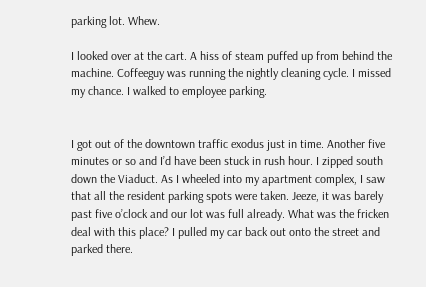parking lot. Whew.

I looked over at the cart. A hiss of steam puffed up from behind the machine. Coffeeguy was running the nightly cleaning cycle. I missed my chance. I walked to employee parking.


I got out of the downtown traffic exodus just in time. Another five minutes or so and I’d have been stuck in rush hour. I zipped south down the Viaduct. As I wheeled into my apartment complex, I saw that all the resident parking spots were taken. Jeeze, it was barely past five o’clock and our lot was full already. What was the fricken deal with this place? I pulled my car back out onto the street and parked there.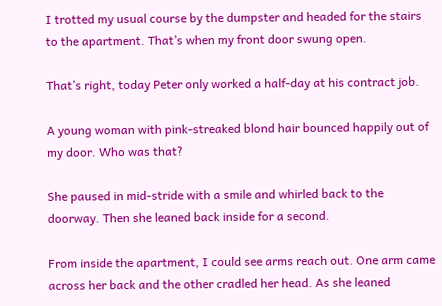I trotted my usual course by the dumpster and headed for the stairs to the apartment. That’s when my front door swung open.

That’s right, today Peter only worked a half-day at his contract job.

A young woman with pink-streaked blond hair bounced happily out of my door. Who was that?

She paused in mid-stride with a smile and whirled back to the doorway. Then she leaned back inside for a second.

From inside the apartment, I could see arms reach out. One arm came across her back and the other cradled her head. As she leaned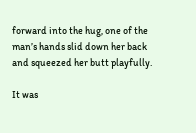forward into the hug, one of the man’s hands slid down her back and squeezed her butt playfully.

It was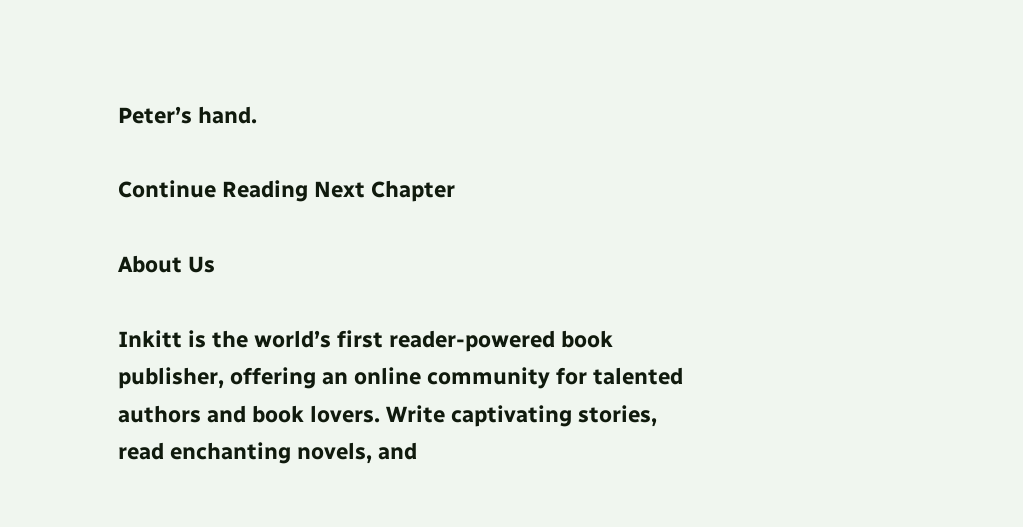Peter’s hand.

Continue Reading Next Chapter

About Us

Inkitt is the world’s first reader-powered book publisher, offering an online community for talented authors and book lovers. Write captivating stories, read enchanting novels, and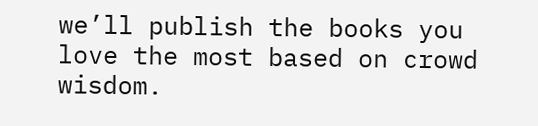we’ll publish the books you love the most based on crowd wisdom.